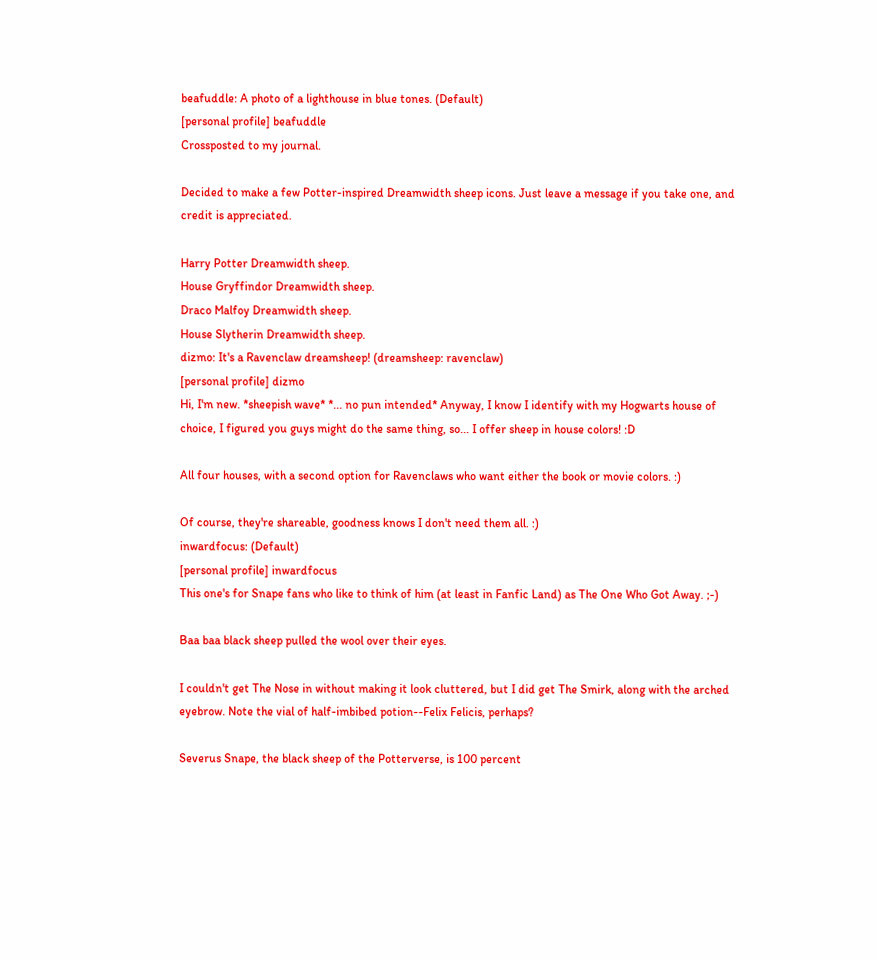beafuddle: A photo of a lighthouse in blue tones. (Default)
[personal profile] beafuddle
Crossposted to my journal.

Decided to make a few Potter-inspired Dreamwidth sheep icons. Just leave a message if you take one, and credit is appreciated.

Harry Potter Dreamwidth sheep.
House Gryffindor Dreamwidth sheep.
Draco Malfoy Dreamwidth sheep.
House Slytherin Dreamwidth sheep.
dizmo: It's a Ravenclaw dreamsheep! (dreamsheep: ravenclaw)
[personal profile] dizmo
Hi, I'm new. *sheepish wave* *... no pun intended* Anyway, I know I identify with my Hogwarts house of choice, I figured you guys might do the same thing, so... I offer sheep in house colors! :D

All four houses, with a second option for Ravenclaws who want either the book or movie colors. :)

Of course, they're shareable, goodness knows I don't need them all. :)
inwardfocus: (Default)
[personal profile] inwardfocus
This one's for Snape fans who like to think of him (at least in Fanfic Land) as The One Who Got Away. ;-)

Baa baa black sheep pulled the wool over their eyes.

I couldn't get The Nose in without making it look cluttered, but I did get The Smirk, along with the arched eyebrow. Note the vial of half-imbibed potion--Felix Felicis, perhaps?

Severus Snape, the black sheep of the Potterverse, is 100 percent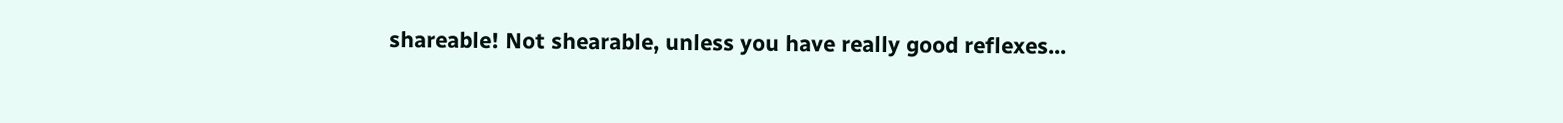shareable! Not shearable, unless you have really good reflexes...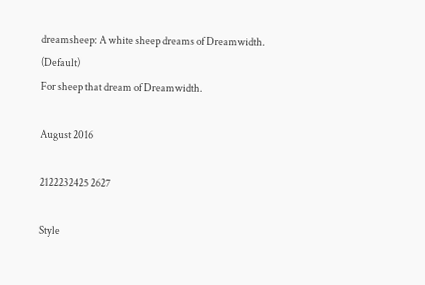dreamsheep: A white sheep dreams of Dreamwidth. (Default)
For sheep that dream of Dreamwidth.

August 2016

2122232425 2627

Style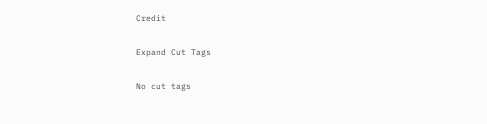Credit

Expand Cut Tags

No cut tags